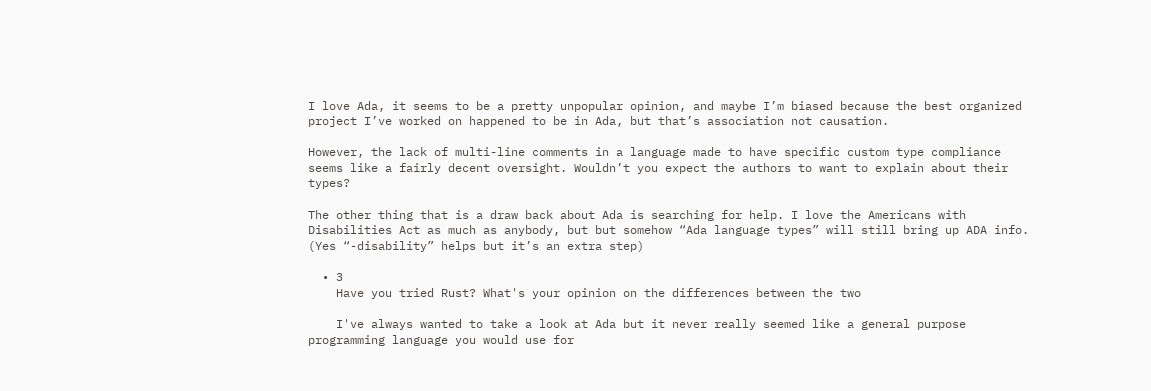I love Ada, it seems to be a pretty unpopular opinion, and maybe I’m biased because the best organized project I’ve worked on happened to be in Ada, but that’s association not causation.

However, the lack of multi-line comments in a language made to have specific custom type compliance seems like a fairly decent oversight. Wouldn’t you expect the authors to want to explain about their types?

The other thing that is a draw back about Ada is searching for help. I love the Americans with Disabilities Act as much as anybody, but but somehow “Ada language types” will still bring up ADA info. (Yes “-disability” helps but it’s an extra step)

  • 3
    Have you tried Rust? What's your opinion on the differences between the two

    I've always wanted to take a look at Ada but it never really seemed like a general purpose programming language you would use for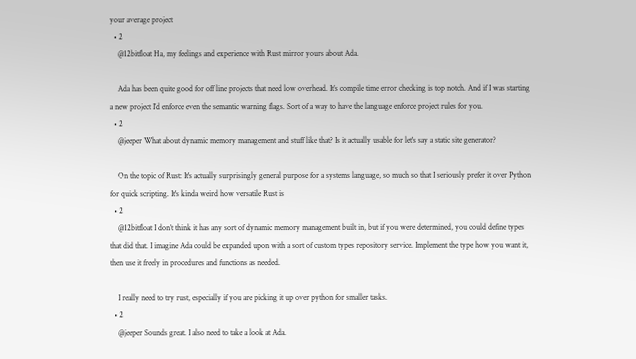your average project
  • 2
    @12bitfloat Ha, my feelings and experience with Rust mirror yours about Ada.

    Ada has been quite good for off line projects that need low overhead. It’s compile time error checking is top notch. And if I was starting a new project I’d enforce even the semantic warning flags. Sort of a way to have the language enforce project rules for you.
  • 2
    @jeeper What about dynamic memory management and stuff like that? Is it actually usable for let's say a static site generator?

    On the topic of Rust: It's actually surprisingly general purpose for a systems language, so much so that I seriously prefer it over Python for quick scripting. It's kinda weird how versatile Rust is
  • 2
    @12bitfloat I don’t think it has any sort of dynamic memory management built in, but if you were determined, you could define types that did that. I imagine Ada could be expanded upon with a sort of custom types repository service. Implement the type how you want it, then use it freely in procedures and functions as needed.

    I really need to try rust, especially if you are picking it up over python for smaller tasks.
  • 2
    @jeeper Sounds great. I also need to take a look at Ada.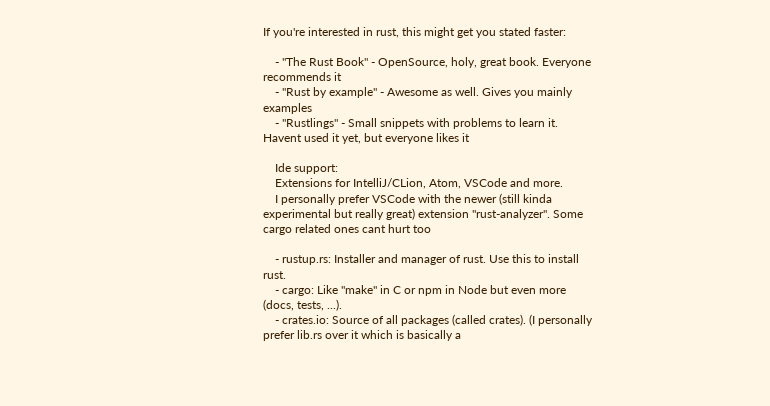If you're interested in rust, this might get you stated faster:

    - "The Rust Book" - OpenSource, holy, great book. Everyone recommends it
    - "Rust by example" - Awesome as well. Gives you mainly examples
    - "Rustlings" - Small snippets with problems to learn it. Havent used it yet, but everyone likes it

    Ide support:
    Extensions for IntelliJ/CLion, Atom, VSCode and more.
    I personally prefer VSCode with the newer (still kinda experimental but really great) extension "rust-analyzer". Some cargo related ones cant hurt too

    - rustup.rs: Installer and manager of rust. Use this to install rust.
    - cargo: Like "make" in C or npm in Node but even more (docs, tests, ...).
    - crates.io: Source of all packages (called crates). (I personally prefer lib.rs over it which is basically a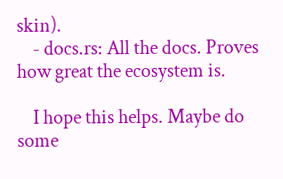skin).
    - docs.rs: All the docs. Proves how great the ecosystem is.

    I hope this helps. Maybe do some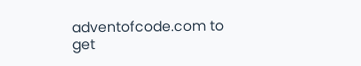adventofcode.com to get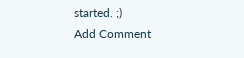started. ;)
Add Comment